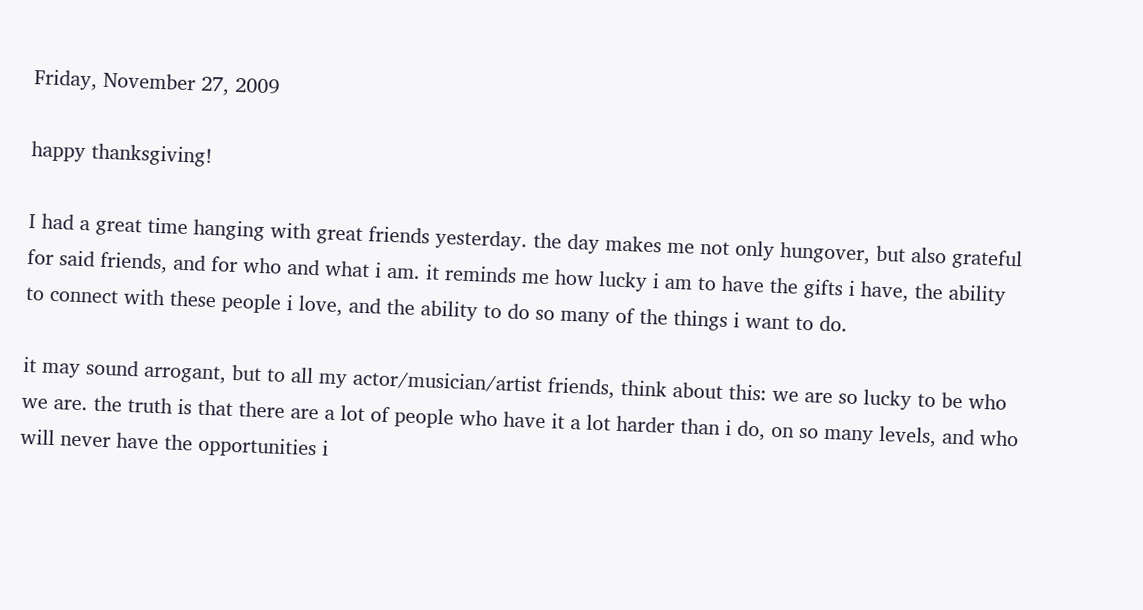Friday, November 27, 2009

happy thanksgiving!

I had a great time hanging with great friends yesterday. the day makes me not only hungover, but also grateful for said friends, and for who and what i am. it reminds me how lucky i am to have the gifts i have, the ability to connect with these people i love, and the ability to do so many of the things i want to do.

it may sound arrogant, but to all my actor/musician/artist friends, think about this: we are so lucky to be who we are. the truth is that there are a lot of people who have it a lot harder than i do, on so many levels, and who will never have the opportunities i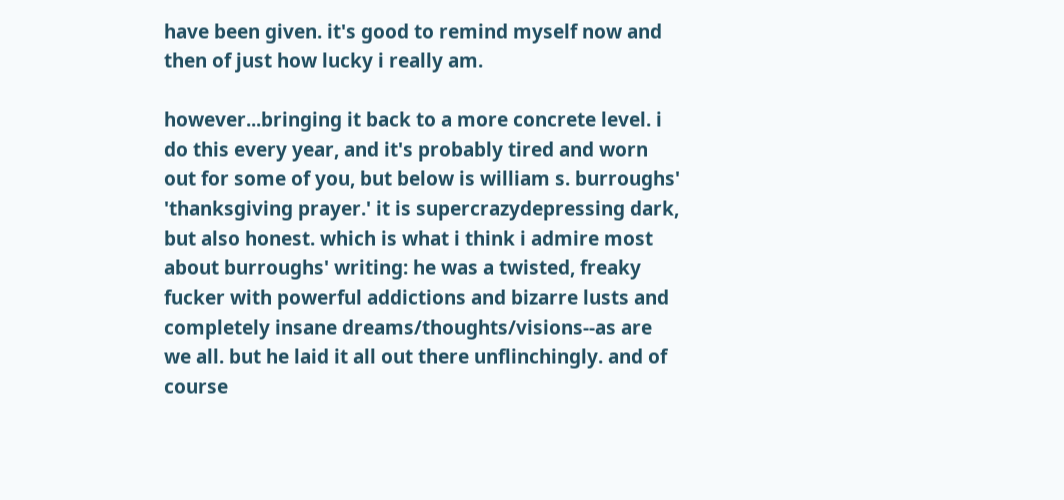have been given. it's good to remind myself now and then of just how lucky i really am.

however...bringing it back to a more concrete level. i do this every year, and it's probably tired and worn out for some of you, but below is william s. burroughs' 'thanksgiving prayer.' it is supercrazydepressing dark, but also honest. which is what i think i admire most about burroughs' writing: he was a twisted, freaky fucker with powerful addictions and bizarre lusts and completely insane dreams/thoughts/visions--as are we all. but he laid it all out there unflinchingly. and of course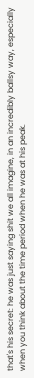that's his secret: he was just saying shit we all imagine, in an incredibly ballsy way, especially when you think about the time period when he was at his peak.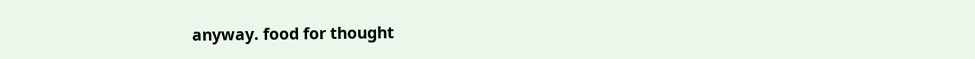anyway. food for thought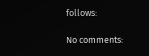follows:

No comments: